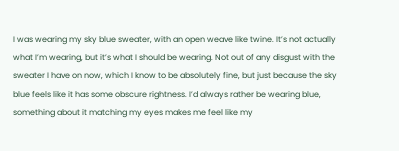I was wearing my sky blue sweater, with an open weave like twine. It’s not actually what I’m wearing, but it’s what I should be wearing. Not out of any disgust with the sweater I have on now, which I know to be absolutely fine, but just because the sky blue feels like it has some obscure rightness. I’d always rather be wearing blue, something about it matching my eyes makes me feel like my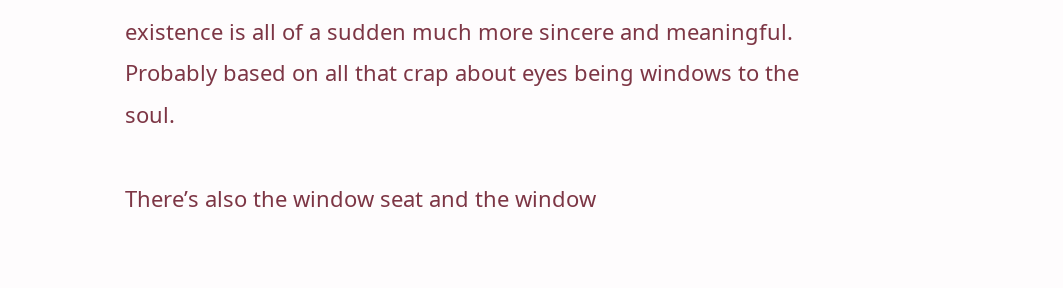existence is all of a sudden much more sincere and meaningful. Probably based on all that crap about eyes being windows to the soul.

There’s also the window seat and the window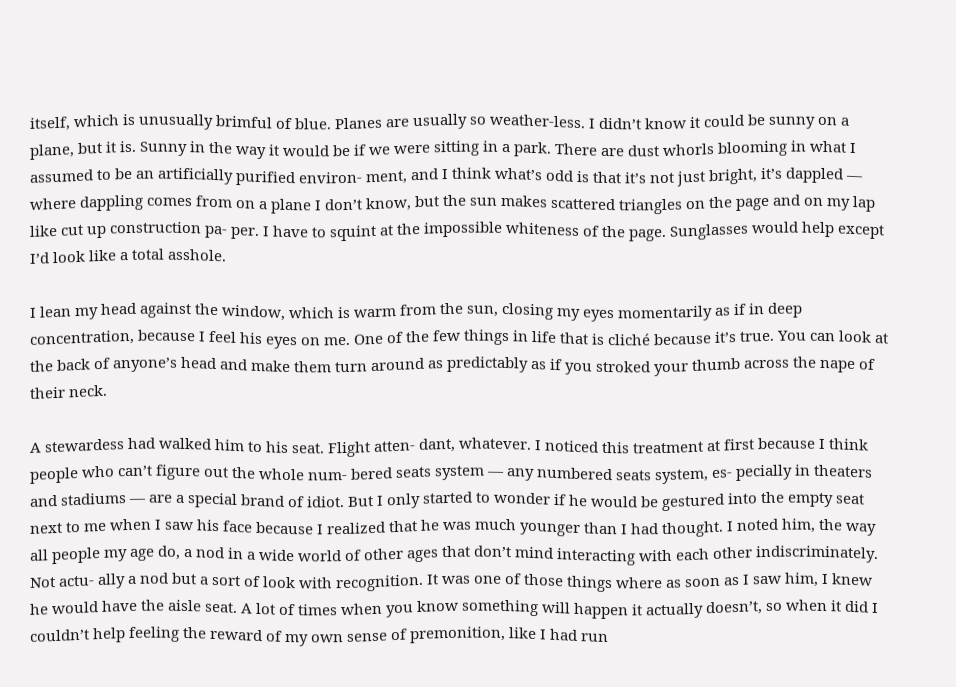itself, which is unusually brimful of blue. Planes are usually so weather-less. I didn’t know it could be sunny on a plane, but it is. Sunny in the way it would be if we were sitting in a park. There are dust whorls blooming in what I assumed to be an artificially purified environ- ment, and I think what’s odd is that it’s not just bright, it’s dappled — where dappling comes from on a plane I don’t know, but the sun makes scattered triangles on the page and on my lap like cut up construction pa- per. I have to squint at the impossible whiteness of the page. Sunglasses would help except I’d look like a total asshole.

I lean my head against the window, which is warm from the sun, closing my eyes momentarily as if in deep concentration, because I feel his eyes on me. One of the few things in life that is cliché because it’s true. You can look at the back of anyone’s head and make them turn around as predictably as if you stroked your thumb across the nape of their neck.

A stewardess had walked him to his seat. Flight atten- dant, whatever. I noticed this treatment at first because I think people who can’t figure out the whole num- bered seats system — any numbered seats system, es- pecially in theaters and stadiums — are a special brand of idiot. But I only started to wonder if he would be gestured into the empty seat next to me when I saw his face because I realized that he was much younger than I had thought. I noted him, the way all people my age do, a nod in a wide world of other ages that don’t mind interacting with each other indiscriminately. Not actu- ally a nod but a sort of look with recognition. It was one of those things where as soon as I saw him, I knew he would have the aisle seat. A lot of times when you know something will happen it actually doesn’t, so when it did I couldn’t help feeling the reward of my own sense of premonition, like I had run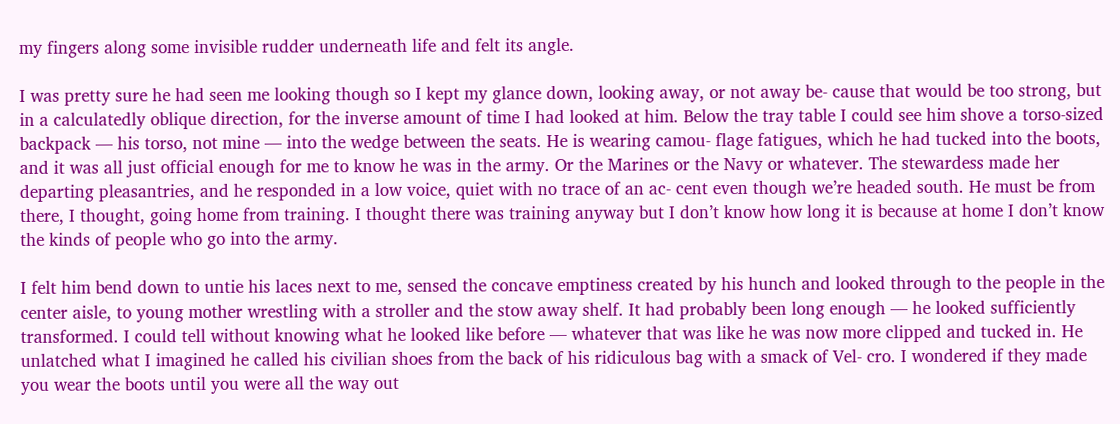my fingers along some invisible rudder underneath life and felt its angle.

I was pretty sure he had seen me looking though so I kept my glance down, looking away, or not away be- cause that would be too strong, but in a calculatedly oblique direction, for the inverse amount of time I had looked at him. Below the tray table I could see him shove a torso-sized backpack — his torso, not mine — into the wedge between the seats. He is wearing camou- flage fatigues, which he had tucked into the boots, and it was all just official enough for me to know he was in the army. Or the Marines or the Navy or whatever. The stewardess made her departing pleasantries, and he responded in a low voice, quiet with no trace of an ac- cent even though we’re headed south. He must be from there, I thought, going home from training. I thought there was training anyway but I don’t know how long it is because at home I don’t know the kinds of people who go into the army.

I felt him bend down to untie his laces next to me, sensed the concave emptiness created by his hunch and looked through to the people in the center aisle, to young mother wrestling with a stroller and the stow away shelf. It had probably been long enough — he looked sufficiently transformed. I could tell without knowing what he looked like before — whatever that was like he was now more clipped and tucked in. He unlatched what I imagined he called his civilian shoes from the back of his ridiculous bag with a smack of Vel- cro. I wondered if they made you wear the boots until you were all the way out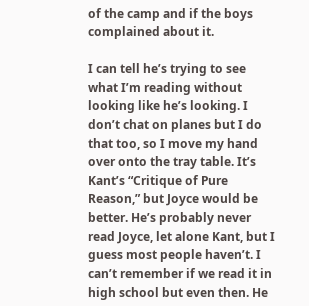of the camp and if the boys complained about it.

I can tell he’s trying to see what I’m reading without looking like he’s looking. I don’t chat on planes but I do that too, so I move my hand over onto the tray table. It’s Kant’s “Critique of Pure Reason,” but Joyce would be better. He’s probably never read Joyce, let alone Kant, but I guess most people haven’t. I can’t remember if we read it in high school but even then. He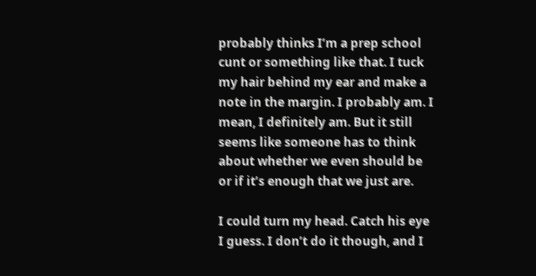probably thinks I’m a prep school cunt or something like that. I tuck my hair behind my ear and make a note in the margin. I probably am. I mean, I definitely am. But it still seems like someone has to think about whether we even should be or if it’s enough that we just are.

I could turn my head. Catch his eye I guess. I don’t do it though, and I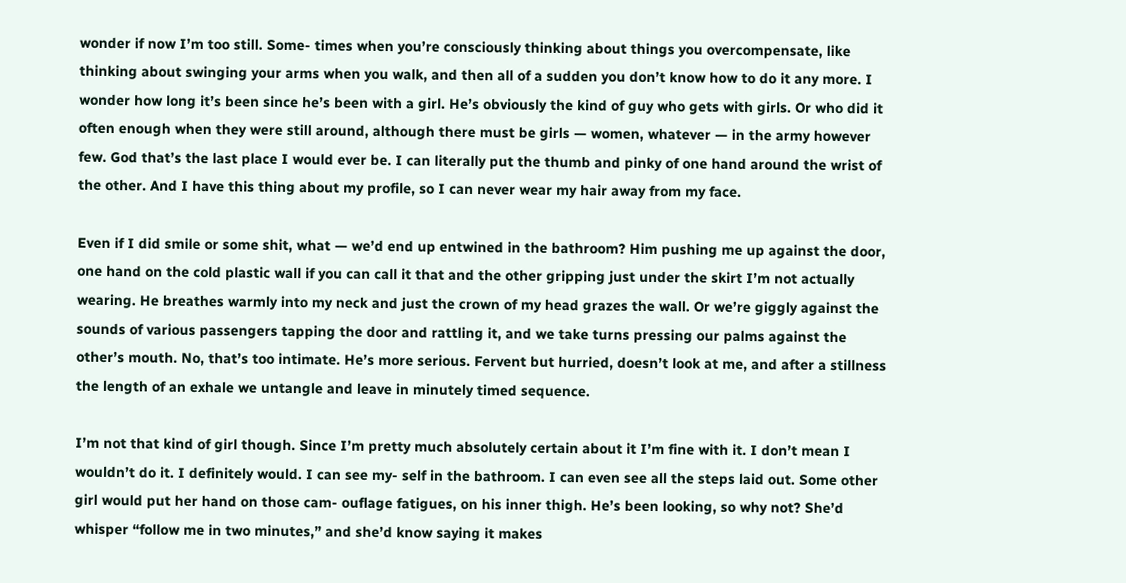wonder if now I’m too still. Some- times when you’re consciously thinking about things you overcompensate, like thinking about swinging your arms when you walk, and then all of a sudden you don’t know how to do it any more. I wonder how long it’s been since he’s been with a girl. He’s obviously the kind of guy who gets with girls. Or who did it often enough when they were still around, although there must be girls — women, whatever — in the army however few. God that’s the last place I would ever be. I can literally put the thumb and pinky of one hand around the wrist of the other. And I have this thing about my profile, so I can never wear my hair away from my face.

Even if I did smile or some shit, what — we’d end up entwined in the bathroom? Him pushing me up against the door, one hand on the cold plastic wall if you can call it that and the other gripping just under the skirt I’m not actually wearing. He breathes warmly into my neck and just the crown of my head grazes the wall. Or we’re giggly against the sounds of various passengers tapping the door and rattling it, and we take turns pressing our palms against the other’s mouth. No, that’s too intimate. He’s more serious. Fervent but hurried, doesn’t look at me, and after a stillness the length of an exhale we untangle and leave in minutely timed sequence.

I’m not that kind of girl though. Since I’m pretty much absolutely certain about it I’m fine with it. I don’t mean I wouldn’t do it. I definitely would. I can see my- self in the bathroom. I can even see all the steps laid out. Some other girl would put her hand on those cam- ouflage fatigues, on his inner thigh. He’s been looking, so why not? She’d whisper “follow me in two minutes,” and she’d know saying it makes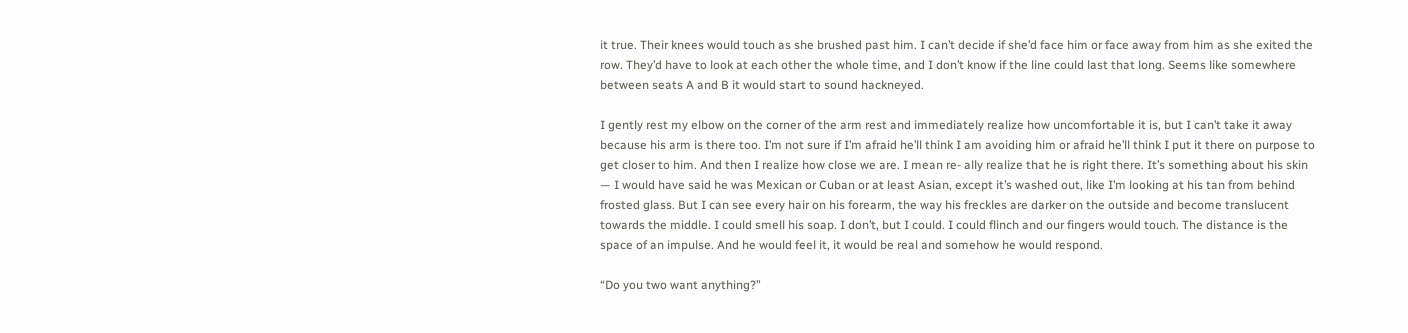it true. Their knees would touch as she brushed past him. I can’t decide if she’d face him or face away from him as she exited the row. They’d have to look at each other the whole time, and I don’t know if the line could last that long. Seems like somewhere between seats A and B it would start to sound hackneyed.

I gently rest my elbow on the corner of the arm rest and immediately realize how uncomfortable it is, but I can’t take it away because his arm is there too. I’m not sure if I’m afraid he’ll think I am avoiding him or afraid he’ll think I put it there on purpose to get closer to him. And then I realize how close we are. I mean re- ally realize that he is right there. It’s something about his skin — I would have said he was Mexican or Cuban or at least Asian, except it’s washed out, like I’m looking at his tan from behind frosted glass. But I can see every hair on his forearm, the way his freckles are darker on the outside and become translucent towards the middle. I could smell his soap. I don’t, but I could. I could flinch and our fingers would touch. The distance is the space of an impulse. And he would feel it, it would be real and somehow he would respond.

“Do you two want anything?”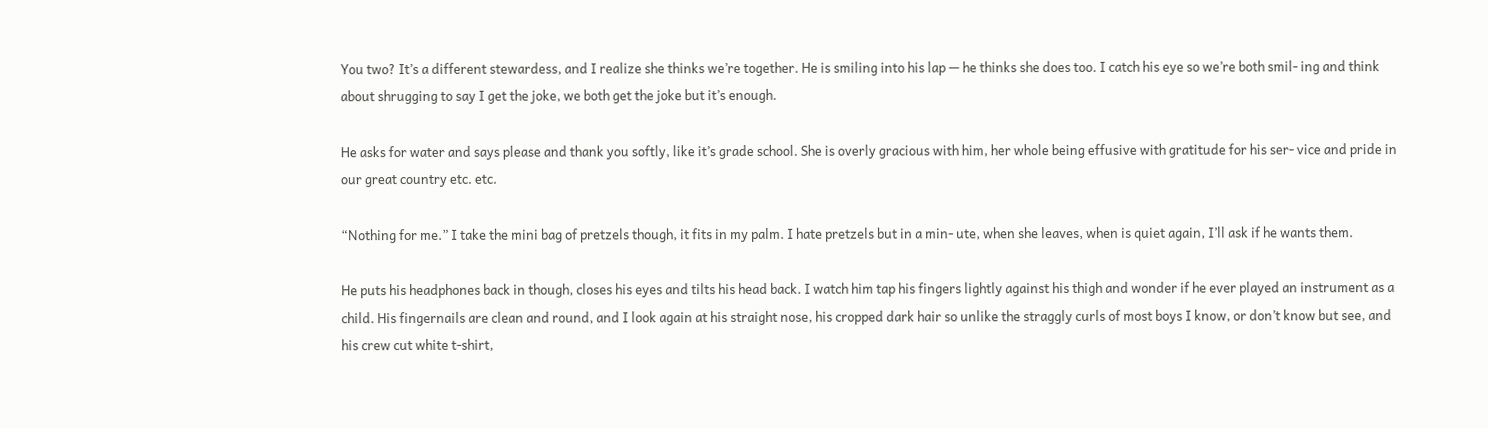You two? It’s a different stewardess, and I realize she thinks we’re together. He is smiling into his lap — he thinks she does too. I catch his eye so we’re both smil- ing and think about shrugging to say I get the joke, we both get the joke but it’s enough.

He asks for water and says please and thank you softly, like it’s grade school. She is overly gracious with him, her whole being effusive with gratitude for his ser- vice and pride in our great country etc. etc.

“Nothing for me.” I take the mini bag of pretzels though, it fits in my palm. I hate pretzels but in a min- ute, when she leaves, when is quiet again, I’ll ask if he wants them.

He puts his headphones back in though, closes his eyes and tilts his head back. I watch him tap his fingers lightly against his thigh and wonder if he ever played an instrument as a child. His fingernails are clean and round, and I look again at his straight nose, his cropped dark hair so unlike the straggly curls of most boys I know, or don’t know but see, and his crew cut white t-shirt,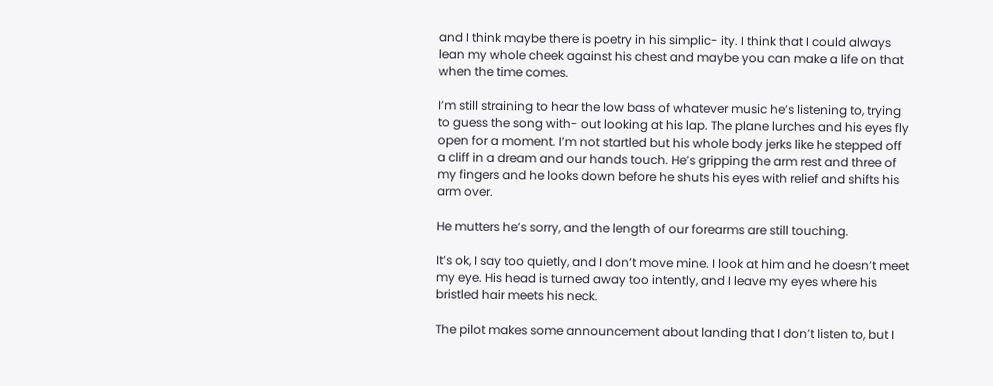and I think maybe there is poetry in his simplic- ity. I think that I could always lean my whole cheek against his chest and maybe you can make a life on that when the time comes.

I’m still straining to hear the low bass of whatever music he’s listening to, trying to guess the song with- out looking at his lap. The plane lurches and his eyes fly open for a moment. I’m not startled but his whole body jerks like he stepped off a cliff in a dream and our hands touch. He’s gripping the arm rest and three of my fingers and he looks down before he shuts his eyes with relief and shifts his arm over.

He mutters he’s sorry, and the length of our forearms are still touching.

It’s ok, I say too quietly, and I don’t move mine. I look at him and he doesn’t meet my eye. His head is turned away too intently, and I leave my eyes where his bristled hair meets his neck.

The pilot makes some announcement about landing that I don’t listen to, but I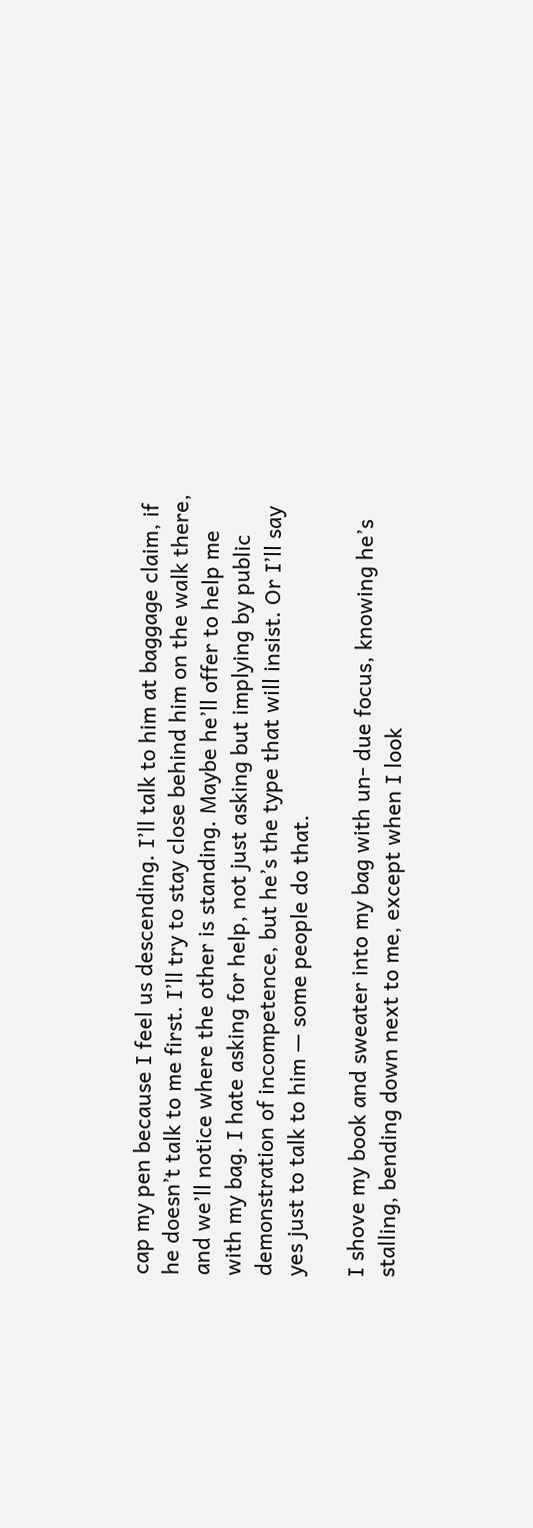cap my pen because I feel us descending. I’ll talk to him at baggage claim, if he doesn’t talk to me first. I’ll try to stay close behind him on the walk there, and we’ll notice where the other is standing. Maybe he’ll offer to help me with my bag. I hate asking for help, not just asking but implying by public demonstration of incompetence, but he’s the type that will insist. Or I’ll say yes just to talk to him — some people do that.

I shove my book and sweater into my bag with un- due focus, knowing he’s stalling, bending down next to me, except when I look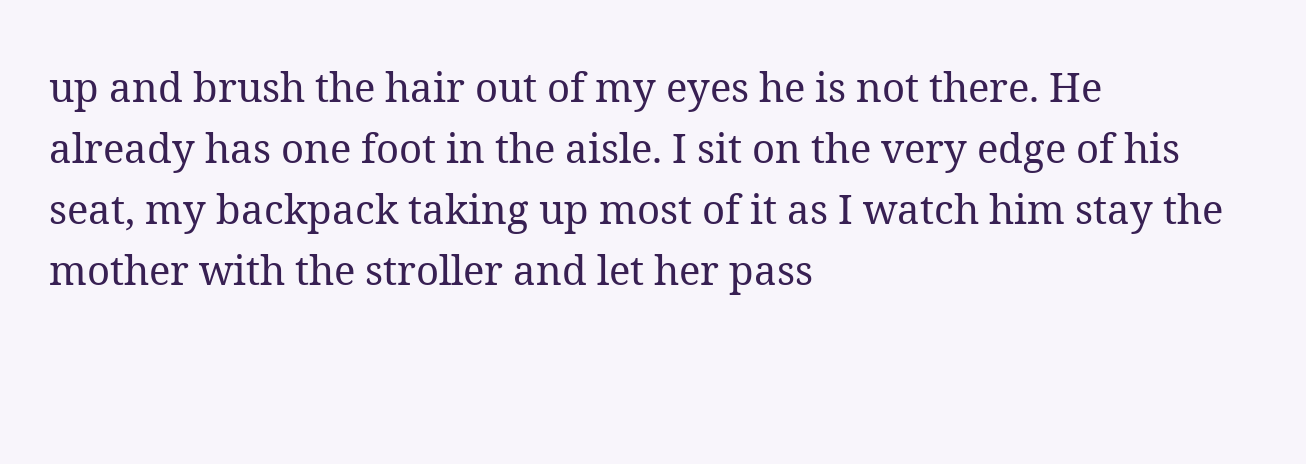up and brush the hair out of my eyes he is not there. He already has one foot in the aisle. I sit on the very edge of his seat, my backpack taking up most of it as I watch him stay the mother with the stroller and let her pass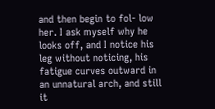and then begin to fol- low her. I ask myself why he looks off, and I notice his leg without noticing, his fatigue curves outward in an unnatural arch, and still it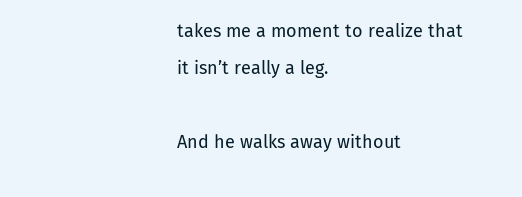takes me a moment to realize that it isn’t really a leg.

And he walks away without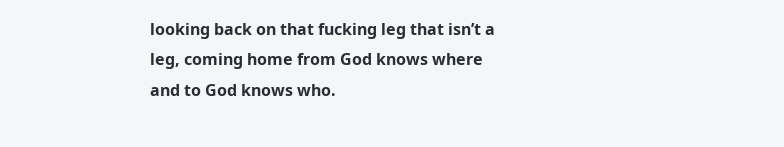looking back on that fucking leg that isn’t a leg, coming home from God knows where and to God knows who.